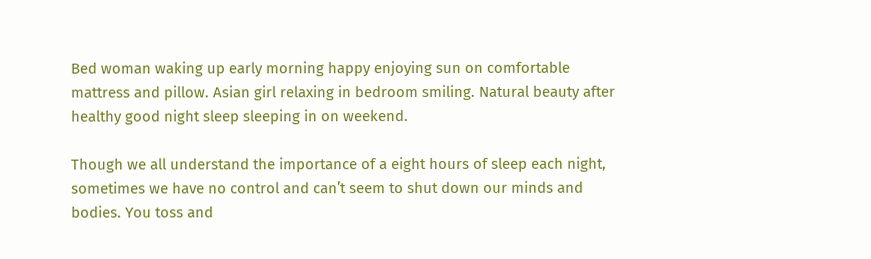Bed woman waking up early morning happy enjoying sun on comfortable mattress and pillow. Asian girl relaxing in bedroom smiling. Natural beauty after healthy good night sleep sleeping in on weekend.

Though we all understand the importance of a eight hours of sleep each night, sometimes we have no control and can’t seem to shut down our minds and bodies. You toss and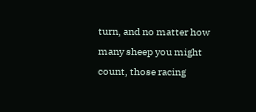turn, and no matter how many sheep you might count, those racing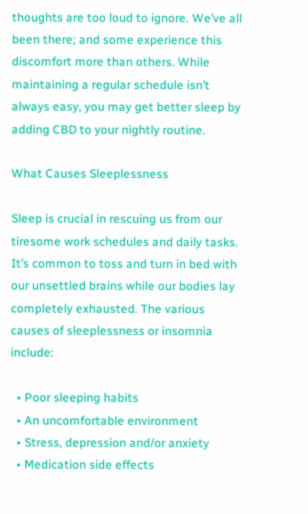thoughts are too loud to ignore. We’ve all been there; and some experience this discomfort more than others. While maintaining a regular schedule isn’t always easy, you may get better sleep by adding CBD to your nightly routine.

What Causes Sleeplessness

Sleep is crucial in rescuing us from our tiresome work schedules and daily tasks. It’s common to toss and turn in bed with our unsettled brains while our bodies lay completely exhausted. The various causes of sleeplessness or insomnia include:

  • Poor sleeping habits
  • An uncomfortable environment
  • Stress, depression and/or anxiety
  • Medication side effects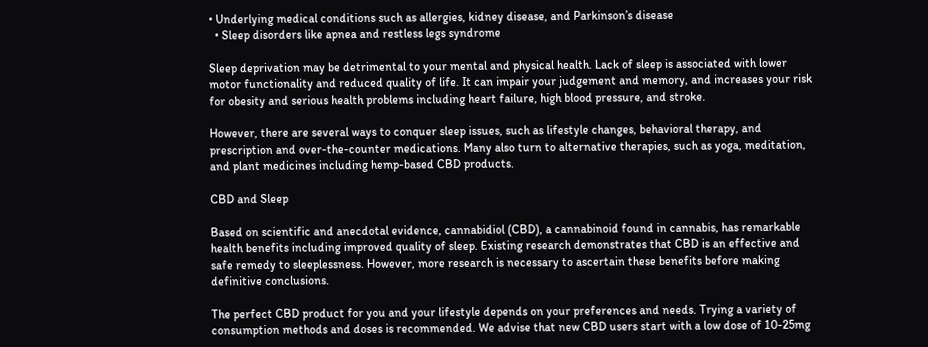• Underlying medical conditions such as allergies, kidney disease, and Parkinson’s disease
  • Sleep disorders like apnea and restless legs syndrome

Sleep deprivation may be detrimental to your mental and physical health. Lack of sleep is associated with lower motor functionality and reduced quality of life. It can impair your judgement and memory, and increases your risk for obesity and serious health problems including heart failure, high blood pressure, and stroke.

However, there are several ways to conquer sleep issues, such as lifestyle changes, behavioral therapy, and prescription and over-the-counter medications. Many also turn to alternative therapies, such as yoga, meditation, and plant medicines including hemp-based CBD products.

CBD and Sleep

Based on scientific and anecdotal evidence, cannabidiol (CBD), a cannabinoid found in cannabis, has remarkable health benefits including improved quality of sleep. Existing research demonstrates that CBD is an effective and safe remedy to sleeplessness. However, more research is necessary to ascertain these benefits before making definitive conclusions.

The perfect CBD product for you and your lifestyle depends on your preferences and needs. Trying a variety of consumption methods and doses is recommended. We advise that new CBD users start with a low dose of 10-25mg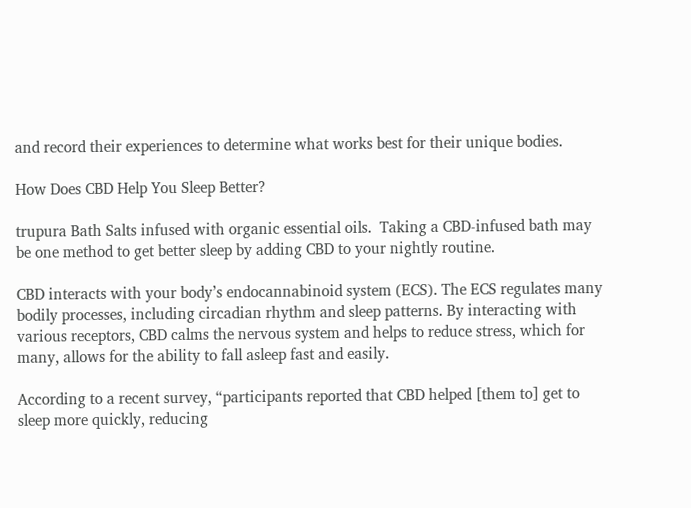and record their experiences to determine what works best for their unique bodies.

How Does CBD Help You Sleep Better?

trupura Bath Salts infused with organic essential oils.  Taking a CBD-infused bath may be one method to get better sleep by adding CBD to your nightly routine.

CBD interacts with your body’s endocannabinoid system (ECS). The ECS regulates many bodily processes, including circadian rhythm and sleep patterns. By interacting with various receptors, CBD calms the nervous system and helps to reduce stress, which for many, allows for the ability to fall asleep fast and easily.

According to a recent survey, “participants reported that CBD helped [them to] get to sleep more quickly, reducing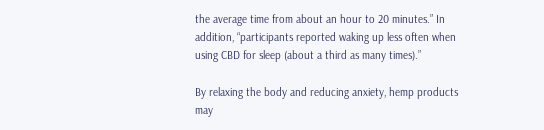the average time from about an hour to 20 minutes.” In addition, “participants reported waking up less often when using CBD for sleep (about a third as many times).”

By relaxing the body and reducing anxiety, hemp products may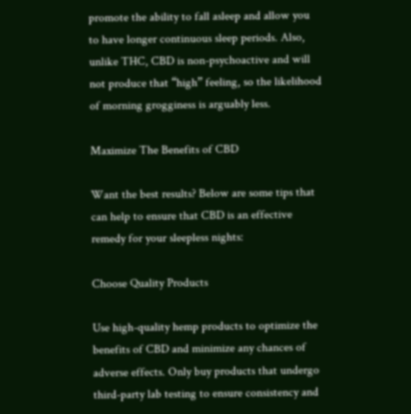promote the ability to fall asleep and allow you to have longer continuous sleep periods. Also, unlike THC, CBD is non-psychoactive and will not produce that “high” feeling, so the likelihood of morning grogginess is arguably less.

Maximize The Benefits of CBD

Want the best results? Below are some tips that can help to ensure that CBD is an effective remedy for your sleepless nights:

Choose Quality Products

Use high-quality hemp products to optimize the benefits of CBD and minimize any chances of adverse effects. Only buy products that undergo third-party lab testing to ensure consistency and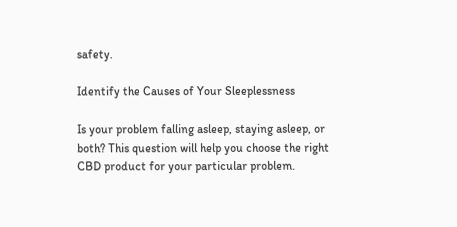safety.

Identify the Causes of Your Sleeplessness

Is your problem falling asleep, staying asleep, or both? This question will help you choose the right CBD product for your particular problem.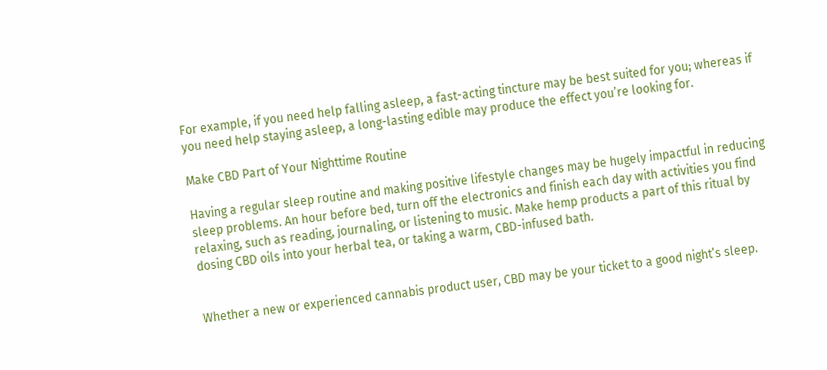For example, if you need help falling asleep, a fast-acting tincture may be best suited for you; whereas if you need help staying asleep, a long-lasting edible may produce the effect you’re looking for.

Make CBD Part of Your Nighttime Routine

Having a regular sleep routine and making positive lifestyle changes may be hugely impactful in reducing sleep problems. An hour before bed, turn off the electronics and finish each day with activities you find relaxing, such as reading, journaling, or listening to music. Make hemp products a part of this ritual by dosing CBD oils into your herbal tea, or taking a warm, CBD-infused bath.


Whether a new or experienced cannabis product user, CBD may be your ticket to a good night’s sleep.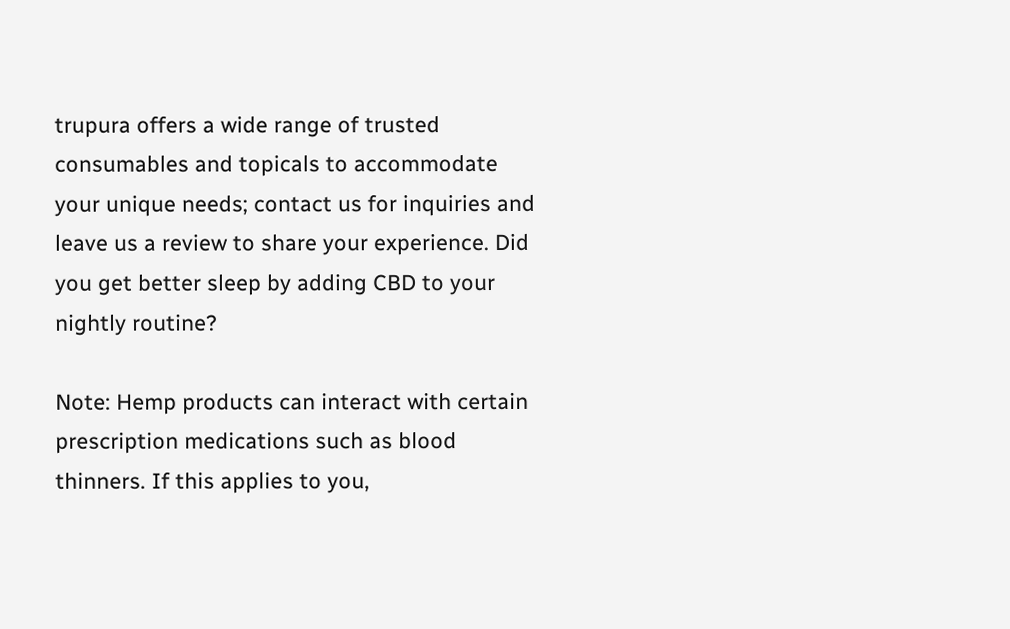trupura offers a wide range of trusted consumables and topicals to accommodate your unique needs; contact us for inquiries and leave us a review to share your experience. Did you get better sleep by adding CBD to your nightly routine?

Note: Hemp products can interact with certain prescription medications such as blood thinners. If this applies to you,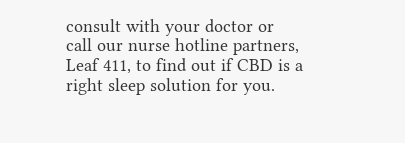consult with your doctor or call our nurse hotline partners, Leaf 411, to find out if CBD is a right sleep solution for you.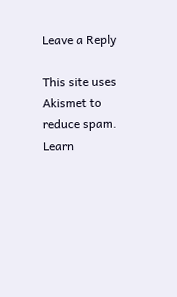Leave a Reply

This site uses Akismet to reduce spam. Learn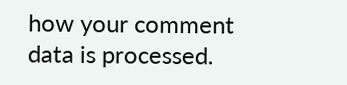how your comment data is processed.